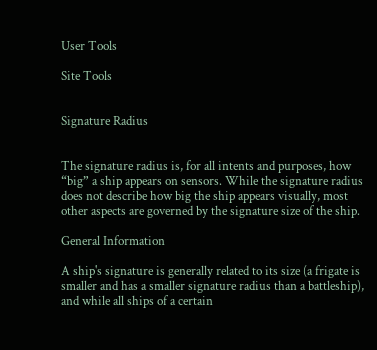User Tools

Site Tools


Signature Radius


The signature radius is, for all intents and purposes, how “big” a ship appears on sensors. While the signature radius does not describe how big the ship appears visually, most other aspects are governed by the signature size of the ship.

General Information

A ship's signature is generally related to its size (a frigate is smaller and has a smaller signature radius than a battleship), and while all ships of a certain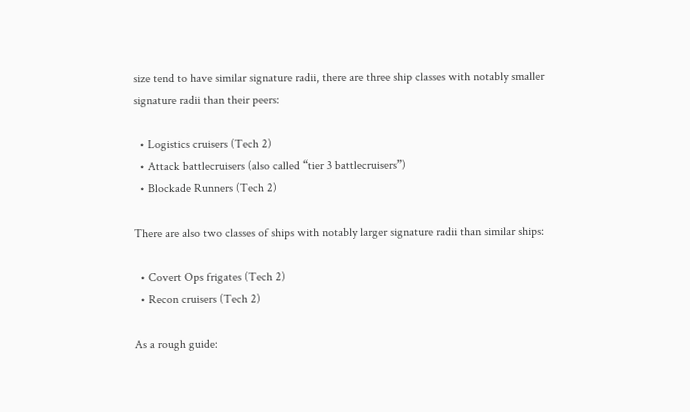size tend to have similar signature radii, there are three ship classes with notably smaller signature radii than their peers:

  • Logistics cruisers (Tech 2)
  • Attack battlecruisers (also called “tier 3 battlecruisers”)
  • Blockade Runners (Tech 2)

There are also two classes of ships with notably larger signature radii than similar ships:

  • Covert Ops frigates (Tech 2)
  • Recon cruisers (Tech 2)

As a rough guide: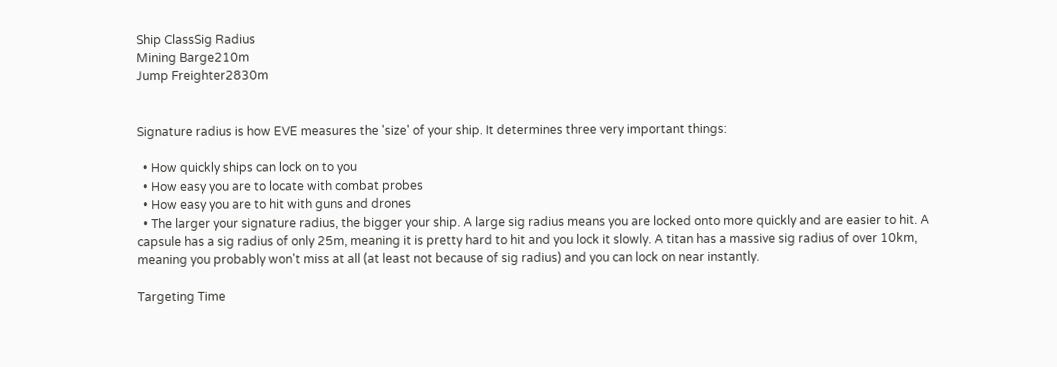Ship ClassSig Radius
Mining Barge210m
Jump Freighter2830m


Signature radius is how EVE measures the 'size' of your ship. It determines three very important things:

  • How quickly ships can lock on to you
  • How easy you are to locate with combat probes
  • How easy you are to hit with guns and drones
  • The larger your signature radius, the bigger your ship. A large sig radius means you are locked onto more quickly and are easier to hit. A capsule has a sig radius of only 25m, meaning it is pretty hard to hit and you lock it slowly. A titan has a massive sig radius of over 10km, meaning you probably won't miss at all (at least not because of sig radius) and you can lock on near instantly.

Targeting Time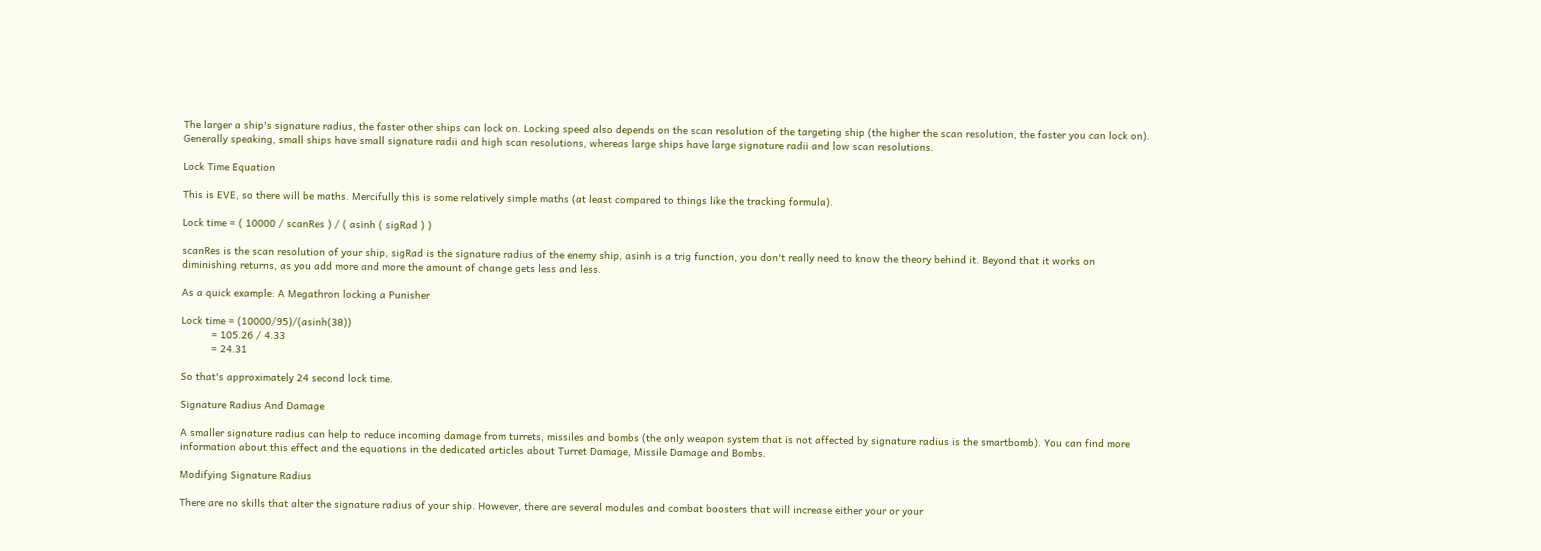The larger a ship's signature radius, the faster other ships can lock on. Locking speed also depends on the scan resolution of the targeting ship (the higher the scan resolution, the faster you can lock on). Generally speaking, small ships have small signature radii and high scan resolutions, whereas large ships have large signature radii and low scan resolutions.

Lock Time Equation

This is EVE, so there will be maths. Mercifully this is some relatively simple maths (at least compared to things like the tracking formula).

Lock time = ( 10000 / scanRes ) / ( asinh ( sigRad ) )

scanRes is the scan resolution of your ship, sigRad is the signature radius of the enemy ship, asinh is a trig function, you don't really need to know the theory behind it. Beyond that it works on diminishing returns, as you add more and more the amount of change gets less and less.

As a quick example: A Megathron locking a Punisher

Lock time = (10000/95)/(asinh(38))
          = 105.26 / 4.33
          = 24.31

So that's approximately 24 second lock time.

Signature Radius And Damage

A smaller signature radius can help to reduce incoming damage from turrets, missiles and bombs (the only weapon system that is not affected by signature radius is the smartbomb). You can find more information about this effect and the equations in the dedicated articles about Turret Damage, Missile Damage and Bombs.

Modifying Signature Radius

There are no skills that alter the signature radius of your ship. However, there are several modules and combat boosters that will increase either your or your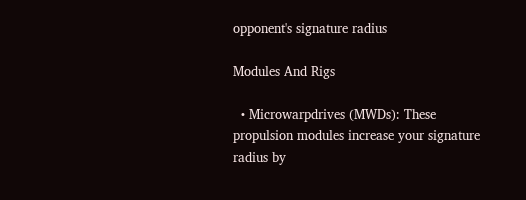opponent's signature radius

Modules And Rigs

  • Microwarpdrives (MWDs): These propulsion modules increase your signature radius by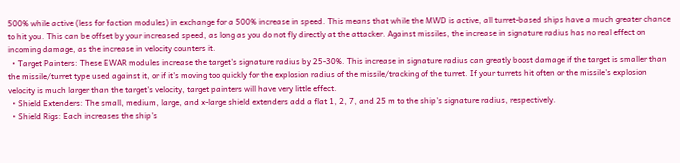500% while active (less for faction modules) in exchange for a 500% increase in speed. This means that while the MWD is active, all turret-based ships have a much greater chance to hit you. This can be offset by your increased speed, as long as you do not fly directly at the attacker. Against missiles, the increase in signature radius has no real effect on incoming damage, as the increase in velocity counters it.
  • Target Painters: These EWAR modules increase the target's signature radius by 25-30%. This increase in signature radius can greatly boost damage if the target is smaller than the missile/turret type used against it, or if it's moving too quickly for the explosion radius of the missile/tracking of the turret. If your turrets hit often or the missile's explosion velocity is much larger than the target's velocity, target painters will have very little effect.
  • Shield Extenders: The small, medium, large, and x-large shield extenders add a flat 1, 2, 7, and 25 m to the ship's signature radius, respectively.
  • Shield Rigs: Each increases the ship's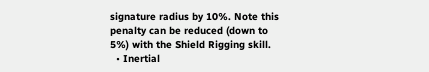signature radius by 10%. Note this penalty can be reduced (down to 5%) with the Shield Rigging skill.
  • Inertial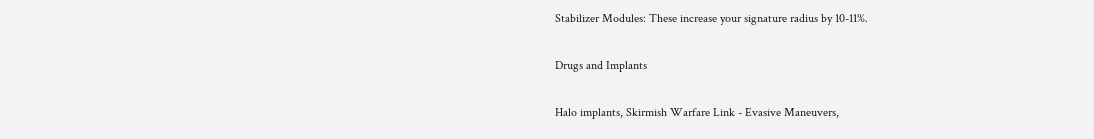Stabilizer Modules: These increase your signature radius by 10-11%.

Drugs and Implants

Halo implants, Skirmish Warfare Link - Evasive Maneuvers,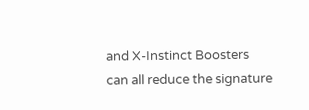and X-Instinct Boosters can all reduce the signature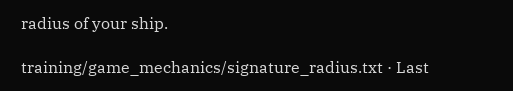radius of your ship.

training/game_mechanics/signature_radius.txt · Last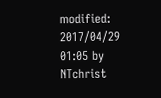modified: 2017/04/29 01:05 by NTchrist